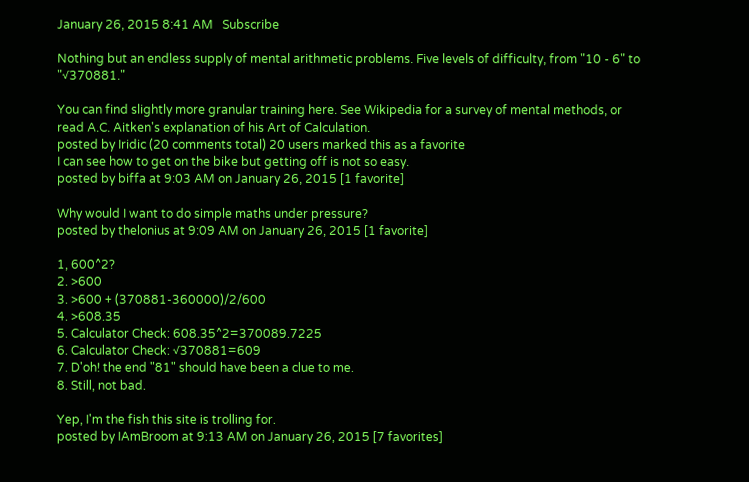January 26, 2015 8:41 AM   Subscribe

Nothing but an endless supply of mental arithmetic problems. Five levels of difficulty, from "10 - 6" to "√370881."

You can find slightly more granular training here. See Wikipedia for a survey of mental methods, or read A.C. Aitken's explanation of his Art of Calculation.
posted by Iridic (20 comments total) 20 users marked this as a favorite
I can see how to get on the bike but getting off is not so easy.
posted by biffa at 9:03 AM on January 26, 2015 [1 favorite]

Why would I want to do simple maths under pressure?
posted by thelonius at 9:09 AM on January 26, 2015 [1 favorite]

1, 600^2?
2. >600
3. >600 + (370881-360000)/2/600
4. >608.35
5. Calculator Check: 608.35^2=370089.7225
6. Calculator Check: √370881=609
7. D'oh! the end "81" should have been a clue to me.
8. Still, not bad.

Yep, I'm the fish this site is trolling for.
posted by IAmBroom at 9:13 AM on January 26, 2015 [7 favorites]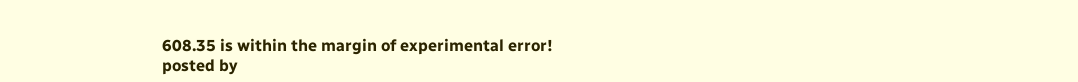608.35 is within the margin of experimental error!
posted by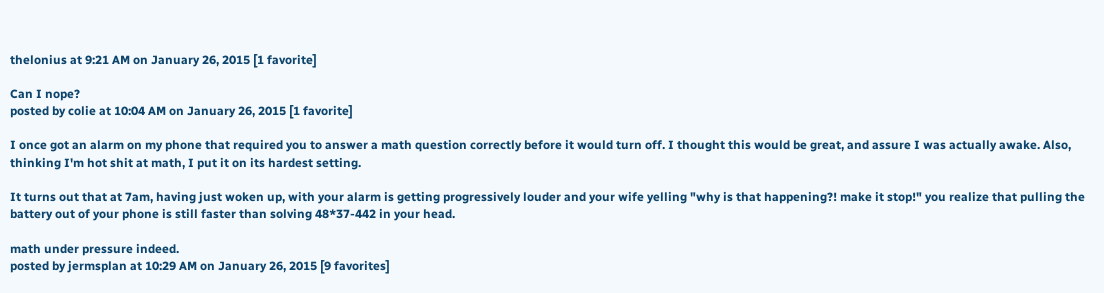thelonius at 9:21 AM on January 26, 2015 [1 favorite]

Can I nope?
posted by colie at 10:04 AM on January 26, 2015 [1 favorite]

I once got an alarm on my phone that required you to answer a math question correctly before it would turn off. I thought this would be great, and assure I was actually awake. Also, thinking I'm hot shit at math, I put it on its hardest setting.

It turns out that at 7am, having just woken up, with your alarm is getting progressively louder and your wife yelling "why is that happening?! make it stop!" you realize that pulling the battery out of your phone is still faster than solving 48*37-442 in your head.

math under pressure indeed.
posted by jermsplan at 10:29 AM on January 26, 2015 [9 favorites]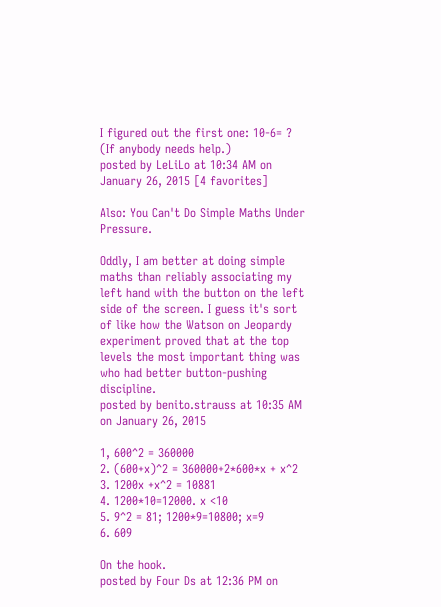I figured out the first one: 10-6= ? (If anybody needs help.)
posted by LeLiLo at 10:34 AM on January 26, 2015 [4 favorites]

Also: You Can't Do Simple Maths Under Pressure.

Oddly, I am better at doing simple maths than reliably associating my left hand with the button on the left side of the screen. I guess it's sort of like how the Watson on Jeopardy experiment proved that at the top levels the most important thing was who had better button-pushing discipline.
posted by benito.strauss at 10:35 AM on January 26, 2015

1, 600^2 = 360000
2. (600+x)^2 = 360000+2*600*x + x^2
3. 1200x +x^2 = 10881
4. 1200*10=12000. x <10
5. 9^2 = 81; 1200*9=10800; x=9
6. 609

On the hook.
posted by Four Ds at 12:36 PM on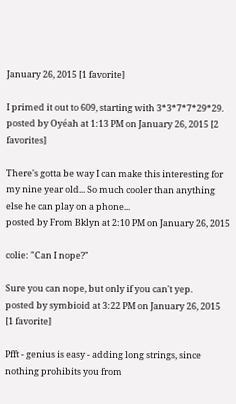January 26, 2015 [1 favorite]

I primed it out to 609, starting with 3*3*7*7*29*29.
posted by Oyéah at 1:13 PM on January 26, 2015 [2 favorites]

There's gotta be way I can make this interesting for my nine year old... So much cooler than anything else he can play on a phone...
posted by From Bklyn at 2:10 PM on January 26, 2015

colie: "Can I nope?"

Sure you can nope, but only if you can't yep.
posted by symbioid at 3:22 PM on January 26, 2015 [1 favorite]

Pfft - genius is easy - adding long strings, since nothing prohibits you from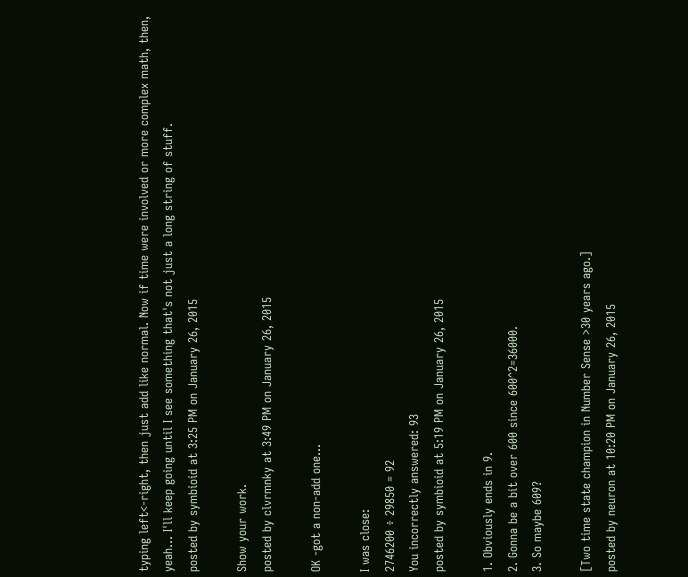typing left<-right, then just add like normal. Now if time were involved or more complex math, then, yeah... I'll keep going until I see something that's not just a long string of stuff.
posted by symbioid at 3:25 PM on January 26, 2015

Show your work.
posted by clvrmnky at 3:49 PM on January 26, 2015

OK -got a non-add one...

I was close:
2746200 ÷ 29850 = 92
You incorrectly answered: 93
posted by symbioid at 5:19 PM on January 26, 2015

1. Obviously ends in 9.
2. Gonna be a bit over 600 since 600^2=36000.
3. So maybe 609?

[Two time state champion in Number Sense >30 years ago.]
posted by neuron at 10:20 PM on January 26, 2015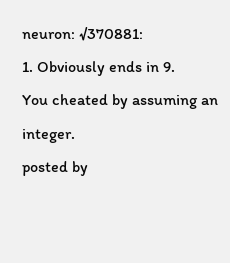neuron: √370881:
1. Obviously ends in 9.
You cheated by assuming an integer.
posted by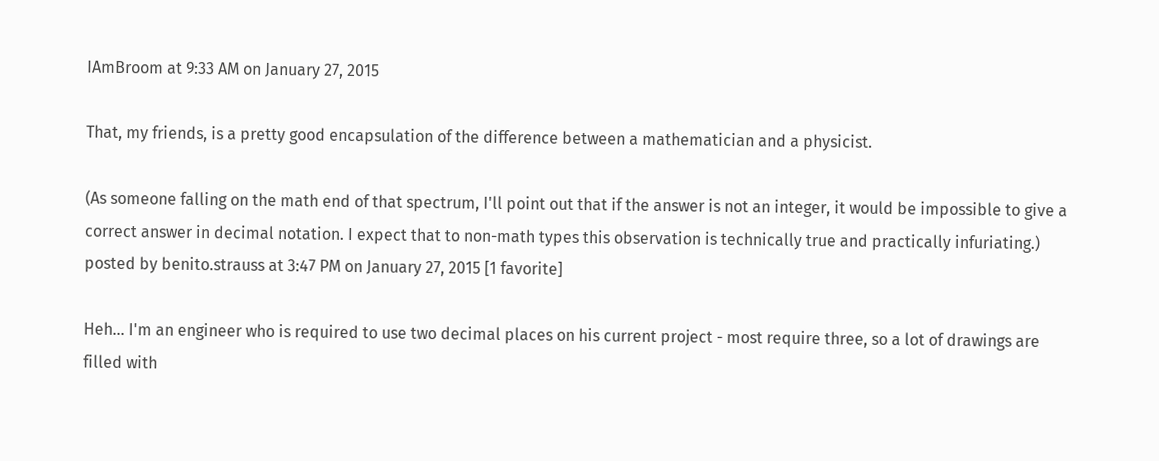IAmBroom at 9:33 AM on January 27, 2015

That, my friends, is a pretty good encapsulation of the difference between a mathematician and a physicist.

(As someone falling on the math end of that spectrum, I'll point out that if the answer is not an integer, it would be impossible to give a correct answer in decimal notation. I expect that to non-math types this observation is technically true and practically infuriating.)
posted by benito.strauss at 3:47 PM on January 27, 2015 [1 favorite]

Heh... I'm an engineer who is required to use two decimal places on his current project - most require three, so a lot of drawings are filled with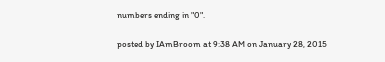numbers ending in "0".

posted by IAmBroom at 9:38 AM on January 28, 2015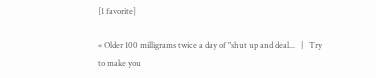[1 favorite]

« Older 100 milligrams twice a day of "shut up and deal...   |   Try to make you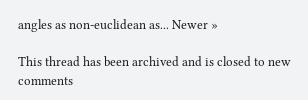angles as non-euclidean as... Newer »

This thread has been archived and is closed to new comments